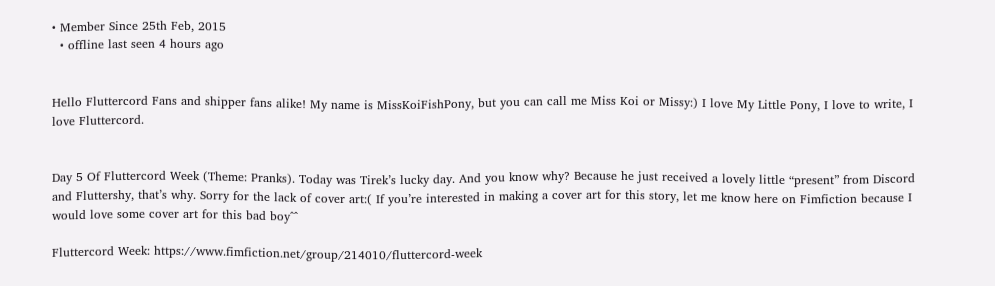• Member Since 25th Feb, 2015
  • offline last seen 4 hours ago


Hello Fluttercord Fans and shipper fans alike! My name is MissKoiFishPony, but you can call me Miss Koi or Missy:) I love My Little Pony, I love to write, I love Fluttercord.


Day 5 Of Fluttercord Week (Theme: Pranks). Today was Tirek’s lucky day. And you know why? Because he just received a lovely little “present” from Discord and Fluttershy, that’s why. Sorry for the lack of cover art:( If you’re interested in making a cover art for this story, let me know here on Fimfiction because I would love some cover art for this bad boy^^

Fluttercord Week: https://www.fimfiction.net/group/214010/fluttercord-week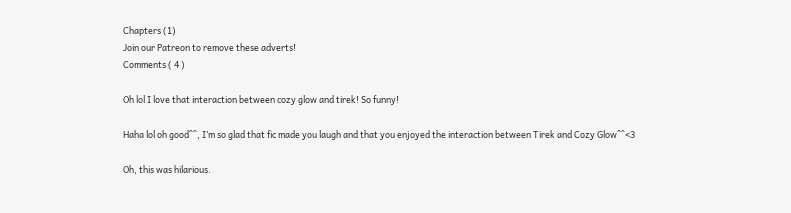Chapters (1)
Join our Patreon to remove these adverts!
Comments ( 4 )

Oh lol I love that interaction between cozy glow and tirek! So funny!

Haha lol oh good^^, I’m so glad that fic made you laugh and that you enjoyed the interaction between Tirek and Cozy Glow^^<3

Oh, this was hilarious.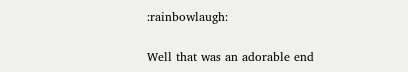:rainbowlaugh:

Well that was an adorable end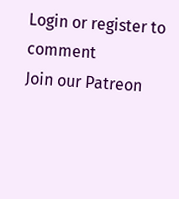Login or register to comment
Join our Patreon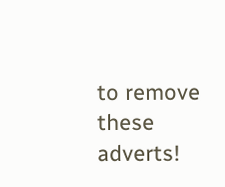to remove these adverts!